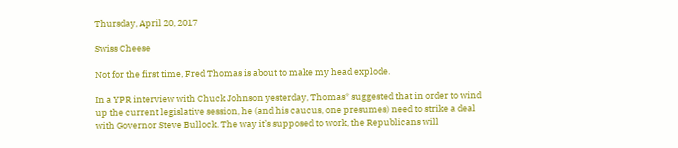Thursday, April 20, 2017

Swiss Cheese

Not for the first time, Fred Thomas is about to make my head explode.

In a YPR interview with Chuck Johnson yesterday, Thomas* suggested that in order to wind up the current legislative session, he (and his caucus, one presumes) need to strike a deal with Governor Steve Bullock. The way it’s supposed to work, the Republicans will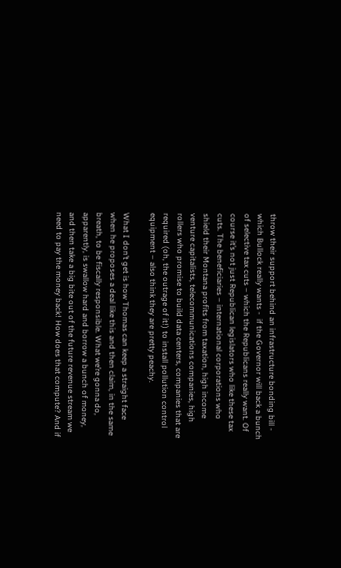throw their support behind an infrastructure bonding bill - which Bullock really wants -  if the Governor will back a bunch of selective tax cuts – which the Republicans really want. Of course it’s not just Republican legislators who like these tax cuts. The beneficiaries – international corporations who shield their Montana profits from taxation, high income venture capitalists, telecommunications companies, high rollers who promise to build data centers, companies that are required (oh, the outrage of it!) to install pollution control equipment – also think they are pretty peachy.

What I don’t get is how Thomas can keep a straight face when he proposes a deal like this and then claim, in the same breath, to be fiscally responsible. What we’re gonna do, apparently, is swallow hard and borrow a bunch of money, and then take a big bite out of the future revenue stream we need to pay the money back! How does that compute? And if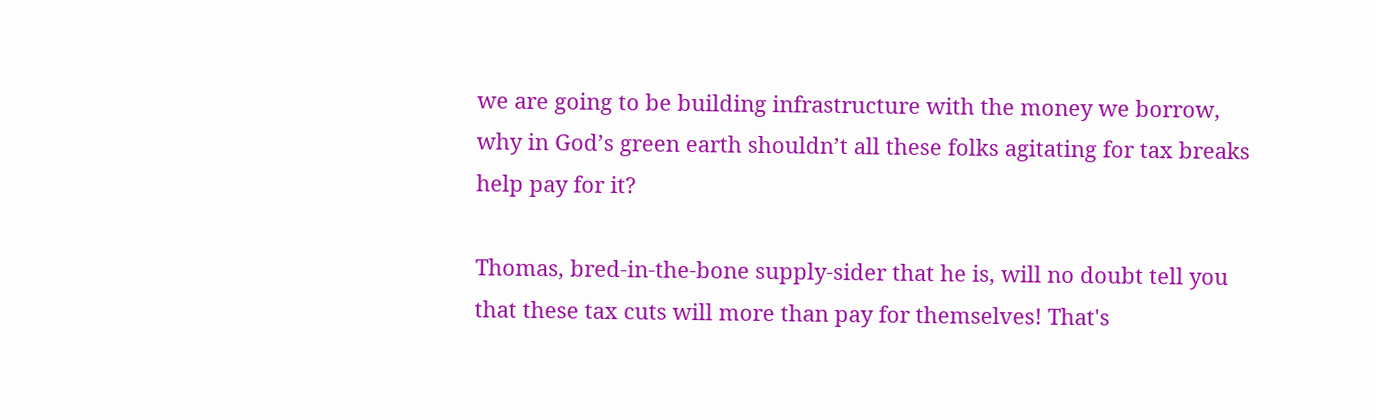we are going to be building infrastructure with the money we borrow, why in God’s green earth shouldn’t all these folks agitating for tax breaks help pay for it?

Thomas, bred-in-the-bone supply-sider that he is, will no doubt tell you that these tax cuts will more than pay for themselves! That's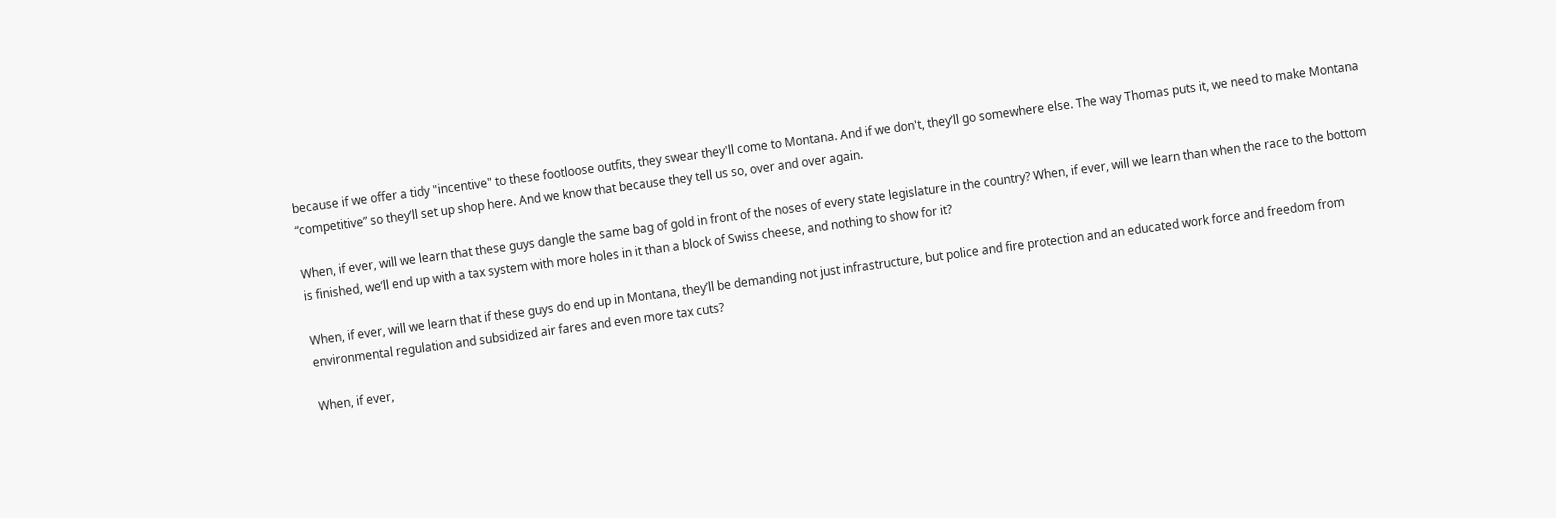because if we offer a tidy "incentive" to these footloose outfits, they swear they'll come to Montana. And if we don't, they’ll go somewhere else. The way Thomas puts it, we need to make Montana “competitive” so they’ll set up shop here. And we know that because they tell us so, over and over again.

When, if ever, will we learn that these guys dangle the same bag of gold in front of the noses of every state legislature in the country? When, if ever, will we learn than when the race to the bottom is finished, we’ll end up with a tax system with more holes in it than a block of Swiss cheese, and nothing to show for it?

When, if ever, will we learn that if these guys do end up in Montana, they’ll be demanding not just infrastructure, but police and fire protection and an educated work force and freedom from environmental regulation and subsidized air fares and even more tax cuts?

When, if ever,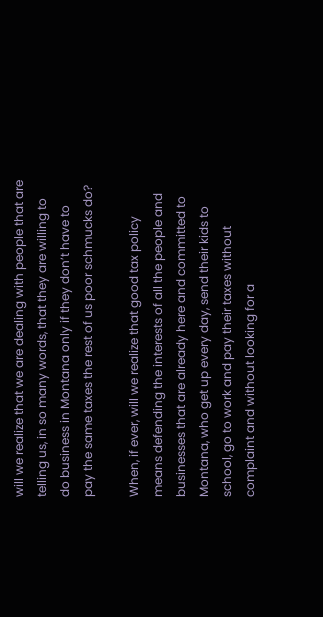will we realize that we are dealing with people that are telling us, in so many words, that they are willing to do business in Montana only if they don’t have to pay the same taxes the rest of us poor schmucks do?

When, if ever, will we realize that good tax policy means defending the interests of all the people and businesses that are already here and committed to Montana, who get up every day, send their kids to school, go to work and pay their taxes without complaint and without looking for a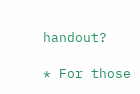handout?

* For those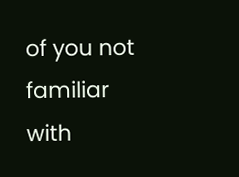of you not familiar with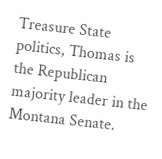Treasure State politics, Thomas is the Republican majority leader in the Montana Senate.